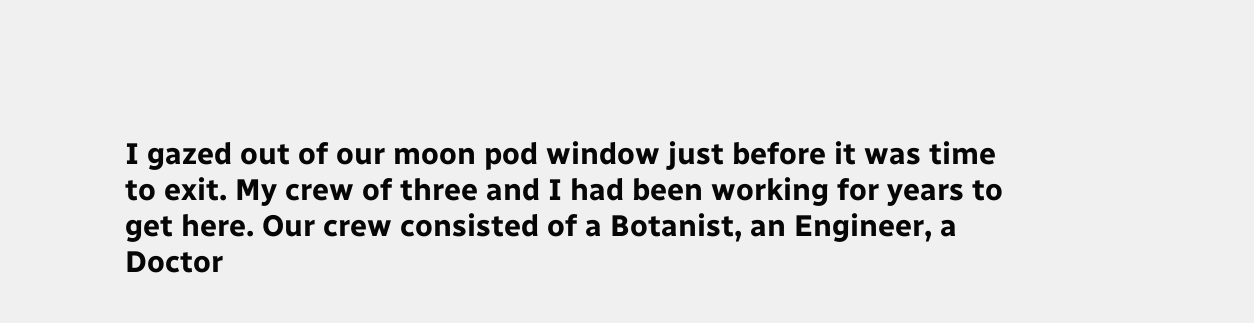I gazed out of our moon pod window just before it was time to exit. My crew of three and I had been working for years to get here. Our crew consisted of a Botanist, an Engineer, a Doctor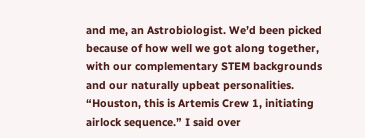and me, an Astrobiologist. We’d been picked because of how well we got along together, with our complementary STEM backgrounds and our naturally upbeat personalities. “Houston, this is Artemis Crew 1, initiating airlock sequence.” I said over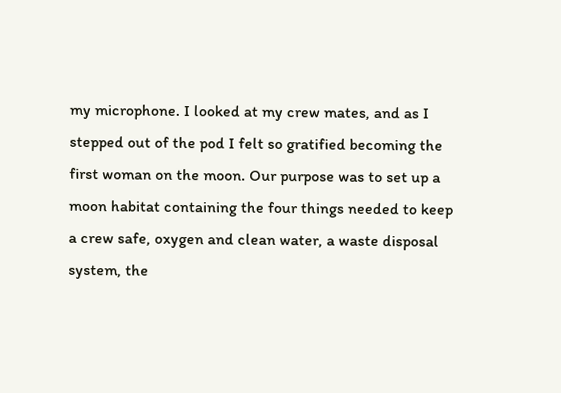my microphone. I looked at my crew mates, and as I stepped out of the pod I felt so gratified becoming the first woman on the moon. Our purpose was to set up a moon habitat containing the four things needed to keep a crew safe, oxygen and clean water, a waste disposal system, the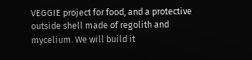VEGGIE project for food, and a protective outside shell made of regolith and mycelium. We will build it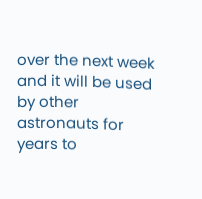over the next week and it will be used by other astronauts for years to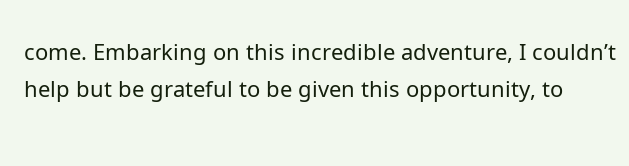come. Embarking on this incredible adventure, I couldn’t help but be grateful to be given this opportunity, to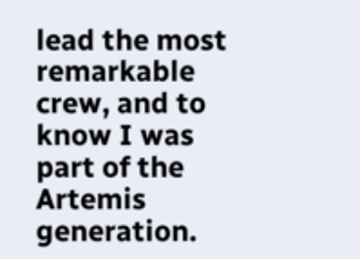lead the most remarkable crew, and to know I was part of the Artemis generation.